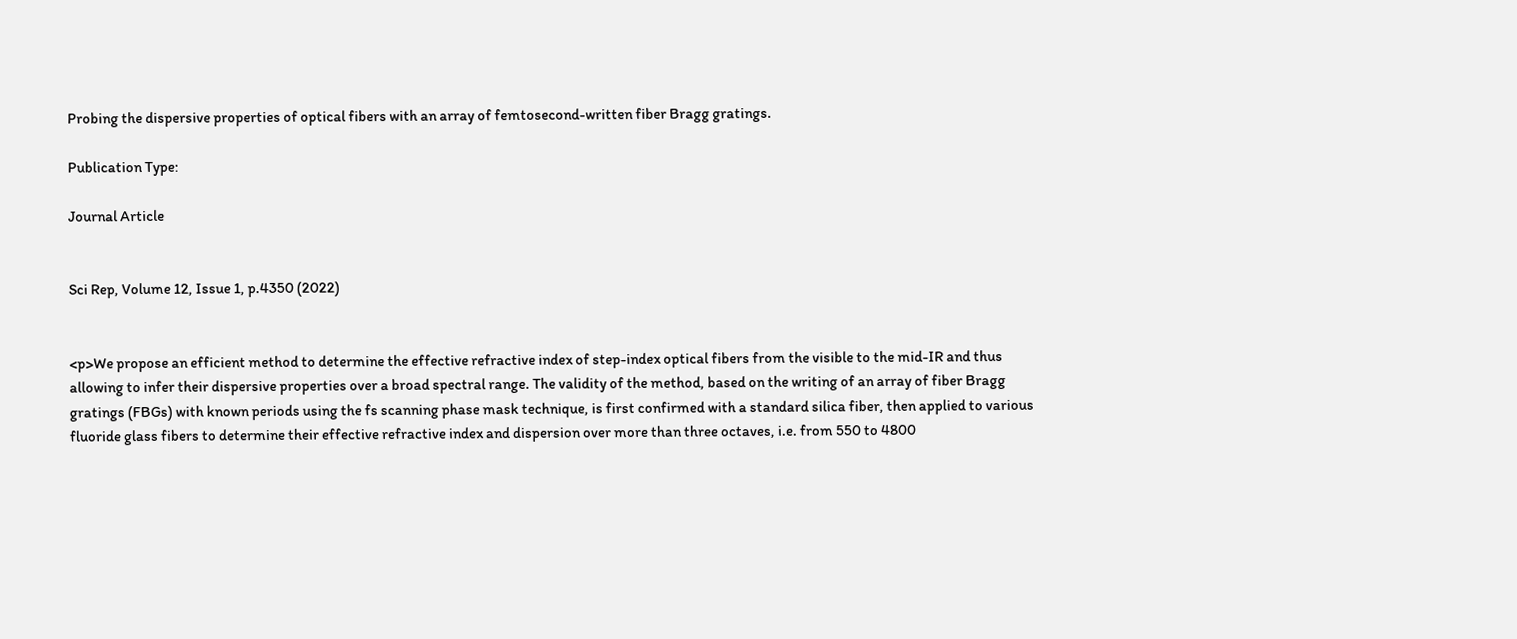Probing the dispersive properties of optical fibers with an array of femtosecond-written fiber Bragg gratings.

Publication Type:

Journal Article


Sci Rep, Volume 12, Issue 1, p.4350 (2022)


<p>We propose an efficient method to determine the effective refractive index of step-index optical fibers from the visible to the mid-IR and thus allowing to infer their dispersive properties over a broad spectral range. The validity of the method, based on the writing of an array of fiber Bragg gratings (FBGs) with known periods using the fs scanning phase mask technique, is first confirmed with a standard silica fiber, then applied to various fluoride glass fibers to determine their effective refractive index and dispersion over more than three octaves, i.e. from 550 to 4800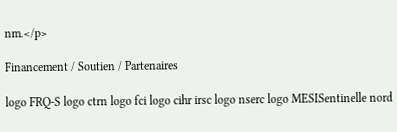nm.</p>

Financement / Soutien / Partenaires

logo FRQ-S logo ctrn logo fci logo cihr irsc logo nserc logo MESISentinelle nord